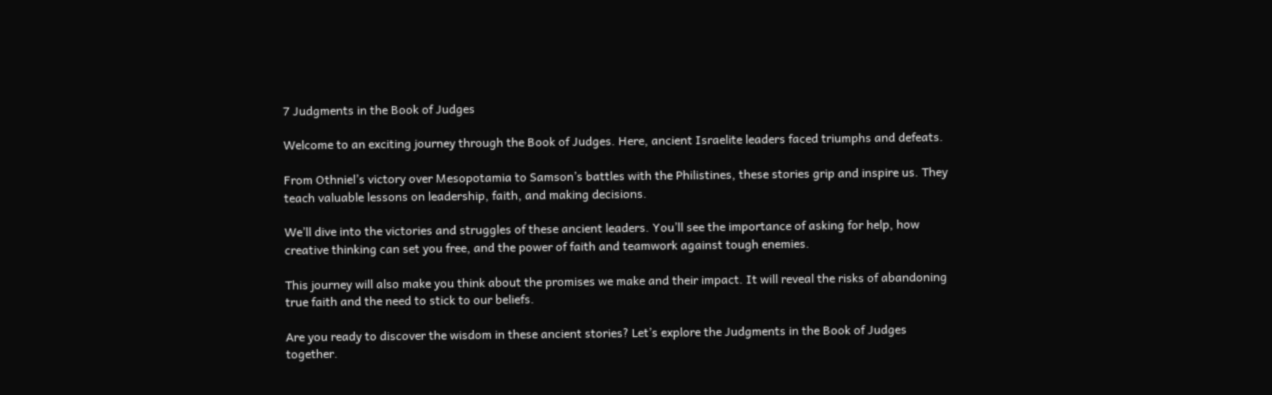7 Judgments in the Book of Judges

Welcome to an exciting journey through the Book of Judges. Here, ancient Israelite leaders faced triumphs and defeats.

From Othniel’s victory over Mesopotamia to Samson’s battles with the Philistines, these stories grip and inspire us. They teach valuable lessons on leadership, faith, and making decisions.

We’ll dive into the victories and struggles of these ancient leaders. You’ll see the importance of asking for help, how creative thinking can set you free, and the power of faith and teamwork against tough enemies.

This journey will also make you think about the promises we make and their impact. It will reveal the risks of abandoning true faith and the need to stick to our beliefs.

Are you ready to discover the wisdom in these ancient stories? Let’s explore the Judgments in the Book of Judges together.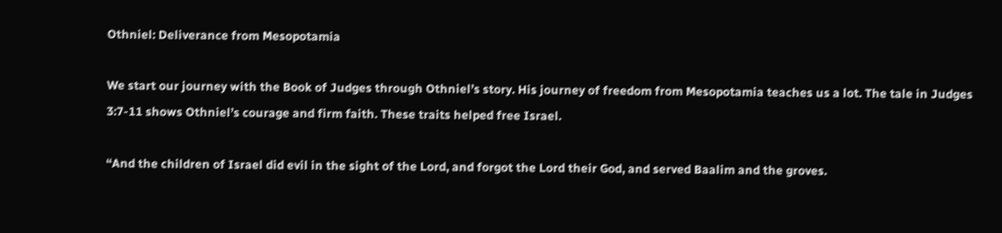Othniel: Deliverance from Mesopotamia

We start our journey with the Book of Judges through Othniel’s story. His journey of freedom from Mesopotamia teaches us a lot. The tale in Judges 3:7-11 shows Othniel’s courage and firm faith. These traits helped free Israel.

“And the children of Israel did evil in the sight of the Lord, and forgot the Lord their God, and served Baalim and the groves.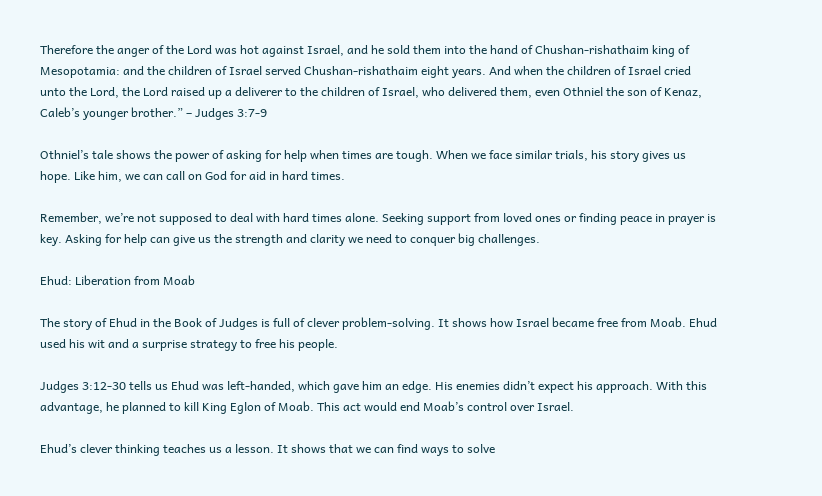Therefore the anger of the Lord was hot against Israel, and he sold them into the hand of Chushan-rishathaim king of Mesopotamia: and the children of Israel served Chushan-rishathaim eight years. And when the children of Israel cried unto the Lord, the Lord raised up a deliverer to the children of Israel, who delivered them, even Othniel the son of Kenaz, Caleb’s younger brother.” – Judges 3:7-9

Othniel’s tale shows the power of asking for help when times are tough. When we face similar trials, his story gives us hope. Like him, we can call on God for aid in hard times.

Remember, we’re not supposed to deal with hard times alone. Seeking support from loved ones or finding peace in prayer is key. Asking for help can give us the strength and clarity we need to conquer big challenges.

Ehud: Liberation from Moab

The story of Ehud in the Book of Judges is full of clever problem-solving. It shows how Israel became free from Moab. Ehud used his wit and a surprise strategy to free his people.

Judges 3:12-30 tells us Ehud was left-handed, which gave him an edge. His enemies didn’t expect his approach. With this advantage, he planned to kill King Eglon of Moab. This act would end Moab’s control over Israel.

Ehud’s clever thinking teaches us a lesson. It shows that we can find ways to solve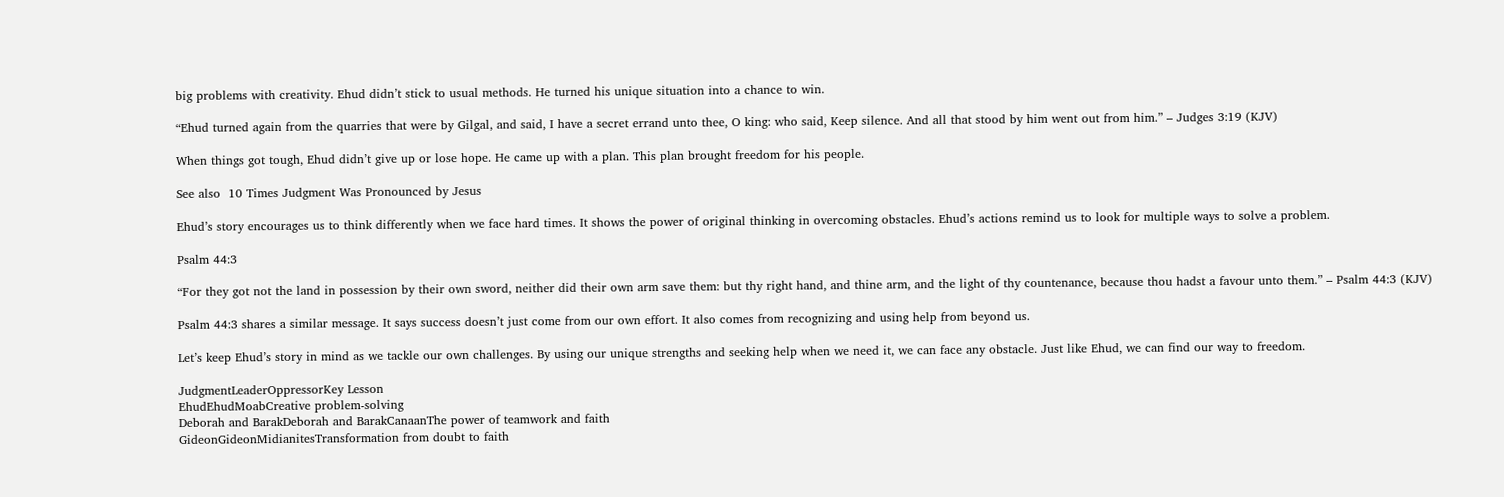big problems with creativity. Ehud didn’t stick to usual methods. He turned his unique situation into a chance to win.

“Ehud turned again from the quarries that were by Gilgal, and said, I have a secret errand unto thee, O king: who said, Keep silence. And all that stood by him went out from him.” – Judges 3:19 (KJV)

When things got tough, Ehud didn’t give up or lose hope. He came up with a plan. This plan brought freedom for his people.

See also  10 Times Judgment Was Pronounced by Jesus

Ehud’s story encourages us to think differently when we face hard times. It shows the power of original thinking in overcoming obstacles. Ehud’s actions remind us to look for multiple ways to solve a problem.

Psalm 44:3

“For they got not the land in possession by their own sword, neither did their own arm save them: but thy right hand, and thine arm, and the light of thy countenance, because thou hadst a favour unto them.” – Psalm 44:3 (KJV)

Psalm 44:3 shares a similar message. It says success doesn’t just come from our own effort. It also comes from recognizing and using help from beyond us.

Let’s keep Ehud’s story in mind as we tackle our own challenges. By using our unique strengths and seeking help when we need it, we can face any obstacle. Just like Ehud, we can find our way to freedom.

JudgmentLeaderOppressorKey Lesson
EhudEhudMoabCreative problem-solving
Deborah and BarakDeborah and BarakCanaanThe power of teamwork and faith
GideonGideonMidianitesTransformation from doubt to faith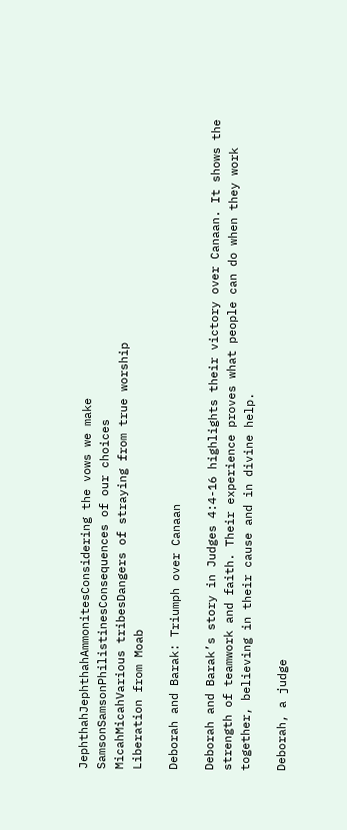JephthahJephthahAmmonitesConsidering the vows we make
SamsonSamsonPhilistinesConsequences of our choices
MicahMicahVarious tribesDangers of straying from true worship
Liberation from Moab

Deborah and Barak: Triumph over Canaan

Deborah and Barak’s story in Judges 4:4-16 highlights their victory over Canaan. It shows the strength of teamwork and faith. Their experience proves what people can do when they work together, believing in their cause and in divine help.

Deborah, a judge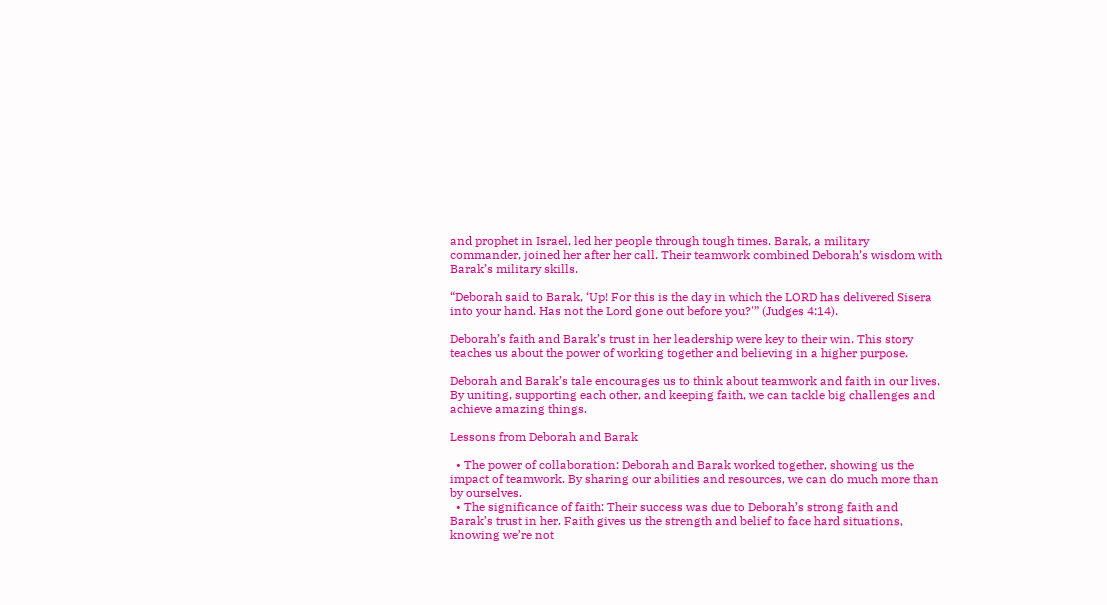and prophet in Israel, led her people through tough times. Barak, a military commander, joined her after her call. Their teamwork combined Deborah’s wisdom with Barak’s military skills.

“Deborah said to Barak, ‘Up! For this is the day in which the LORD has delivered Sisera into your hand. Has not the Lord gone out before you?'” (Judges 4:14).

Deborah’s faith and Barak’s trust in her leadership were key to their win. This story teaches us about the power of working together and believing in a higher purpose.

Deborah and Barak’s tale encourages us to think about teamwork and faith in our lives. By uniting, supporting each other, and keeping faith, we can tackle big challenges and achieve amazing things.

Lessons from Deborah and Barak

  • The power of collaboration: Deborah and Barak worked together, showing us the impact of teamwork. By sharing our abilities and resources, we can do much more than by ourselves.
  • The significance of faith: Their success was due to Deborah’s strong faith and Barak’s trust in her. Faith gives us the strength and belief to face hard situations, knowing we’re not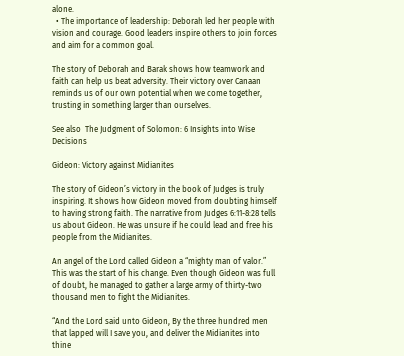alone.
  • The importance of leadership: Deborah led her people with vision and courage. Good leaders inspire others to join forces and aim for a common goal.

The story of Deborah and Barak shows how teamwork and faith can help us beat adversity. Their victory over Canaan reminds us of our own potential when we come together, trusting in something larger than ourselves.

See also  The Judgment of Solomon: 6 Insights into Wise Decisions

Gideon: Victory against Midianites

The story of Gideon’s victory in the book of Judges is truly inspiring. It shows how Gideon moved from doubting himself to having strong faith. The narrative from Judges 6:11-8:28 tells us about Gideon. He was unsure if he could lead and free his people from the Midianites.

An angel of the Lord called Gideon a “mighty man of valor.” This was the start of his change. Even though Gideon was full of doubt, he managed to gather a large army of thirty-two thousand men to fight the Midianites.

“And the Lord said unto Gideon, By the three hundred men that lapped will I save you, and deliver the Midianites into thine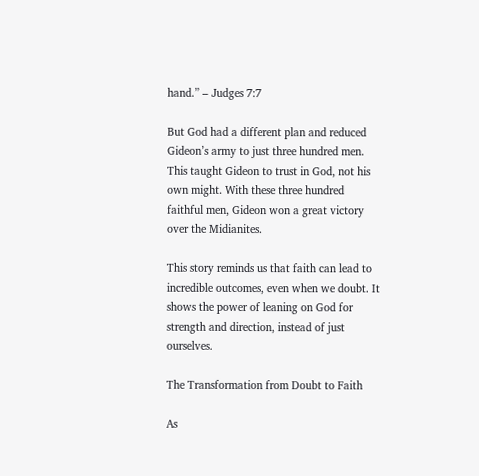hand.” – Judges 7:7

But God had a different plan and reduced Gideon’s army to just three hundred men. This taught Gideon to trust in God, not his own might. With these three hundred faithful men, Gideon won a great victory over the Midianites.

This story reminds us that faith can lead to incredible outcomes, even when we doubt. It shows the power of leaning on God for strength and direction, instead of just ourselves.

The Transformation from Doubt to Faith

As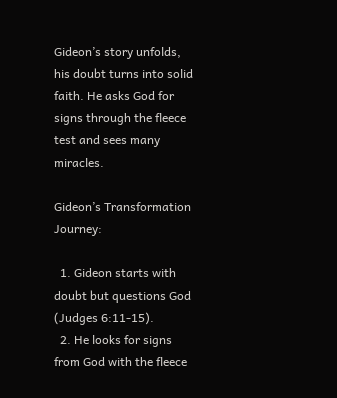Gideon’s story unfolds, his doubt turns into solid faith. He asks God for signs through the fleece test and sees many miracles.

Gideon’s Transformation Journey:

  1. Gideon starts with doubt but questions God (Judges 6:11-15).
  2. He looks for signs from God with the fleece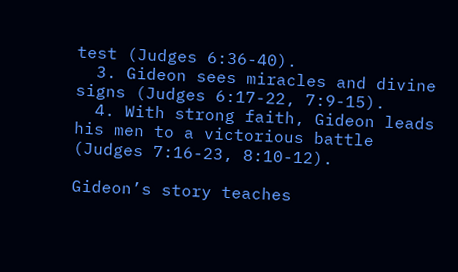test (Judges 6:36-40).
  3. Gideon sees miracles and divine signs (Judges 6:17-22, 7:9-15).
  4. With strong faith, Gideon leads his men to a victorious battle (Judges 7:16-23, 8:10-12).

Gideon’s story teaches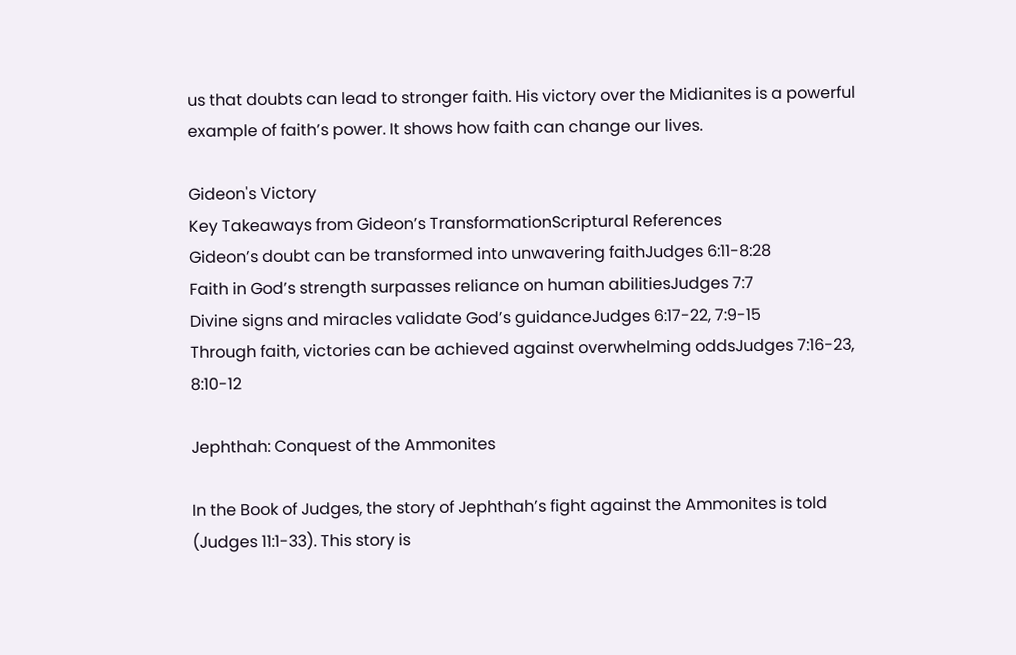us that doubts can lead to stronger faith. His victory over the Midianites is a powerful example of faith’s power. It shows how faith can change our lives.

Gideon's Victory
Key Takeaways from Gideon’s TransformationScriptural References
Gideon’s doubt can be transformed into unwavering faithJudges 6:11-8:28
Faith in God’s strength surpasses reliance on human abilitiesJudges 7:7
Divine signs and miracles validate God’s guidanceJudges 6:17-22, 7:9-15
Through faith, victories can be achieved against overwhelming oddsJudges 7:16-23, 8:10-12

Jephthah: Conquest of the Ammonites

In the Book of Judges, the story of Jephthah’s fight against the Ammonites is told (Judges 11:1-33). This story is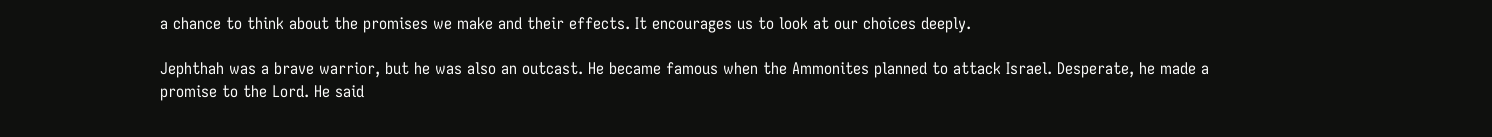a chance to think about the promises we make and their effects. It encourages us to look at our choices deeply.

Jephthah was a brave warrior, but he was also an outcast. He became famous when the Ammonites planned to attack Israel. Desperate, he made a promise to the Lord. He said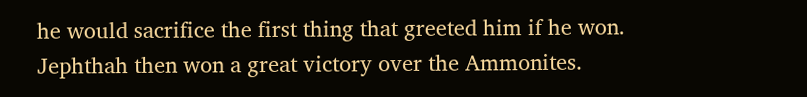he would sacrifice the first thing that greeted him if he won. Jephthah then won a great victory over the Ammonites.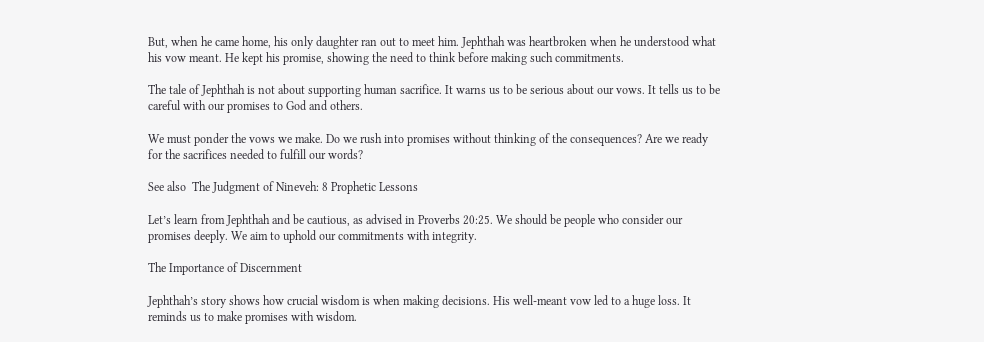But, when he came home, his only daughter ran out to meet him. Jephthah was heartbroken when he understood what his vow meant. He kept his promise, showing the need to think before making such commitments.

The tale of Jephthah is not about supporting human sacrifice. It warns us to be serious about our vows. It tells us to be careful with our promises to God and others.

We must ponder the vows we make. Do we rush into promises without thinking of the consequences? Are we ready for the sacrifices needed to fulfill our words?

See also  The Judgment of Nineveh: 8 Prophetic Lessons

Let’s learn from Jephthah and be cautious, as advised in Proverbs 20:25. We should be people who consider our promises deeply. We aim to uphold our commitments with integrity.

The Importance of Discernment

Jephthah’s story shows how crucial wisdom is when making decisions. His well-meant vow led to a huge loss. It reminds us to make promises with wisdom.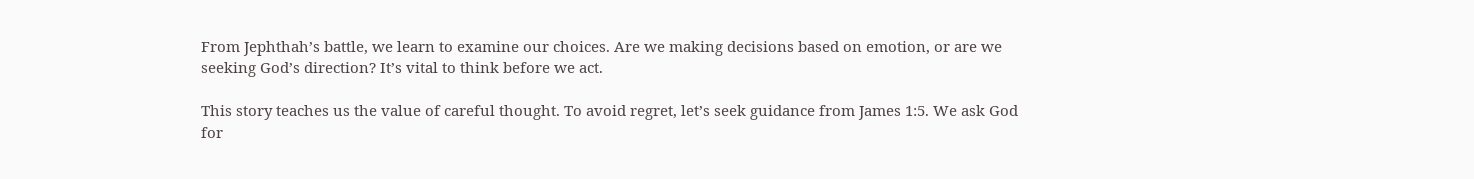From Jephthah’s battle, we learn to examine our choices. Are we making decisions based on emotion, or are we seeking God’s direction? It’s vital to think before we act.

This story teaches us the value of careful thought. To avoid regret, let’s seek guidance from James 1:5. We ask God for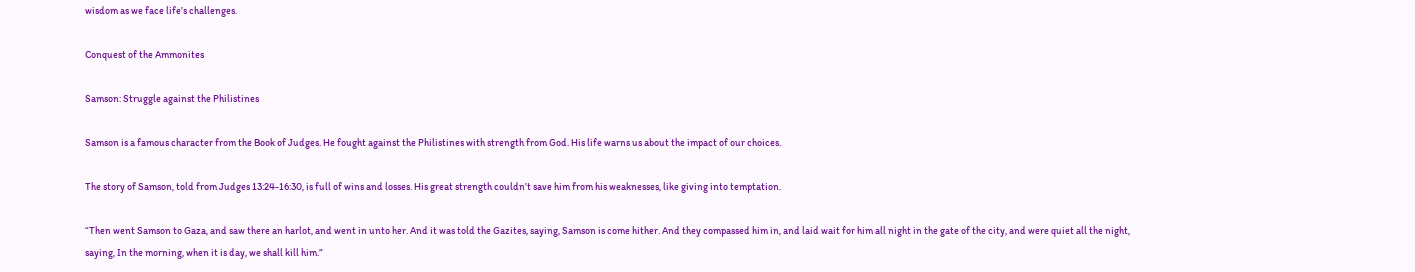wisdom as we face life’s challenges.

Conquest of the Ammonites

Samson: Struggle against the Philistines

Samson is a famous character from the Book of Judges. He fought against the Philistines with strength from God. His life warns us about the impact of our choices.

The story of Samson, told from Judges 13:24-16:30, is full of wins and losses. His great strength couldn’t save him from his weaknesses, like giving into temptation.

“Then went Samson to Gaza, and saw there an harlot, and went in unto her. And it was told the Gazites, saying, Samson is come hither. And they compassed him in, and laid wait for him all night in the gate of the city, and were quiet all the night, saying, In the morning, when it is day, we shall kill him.”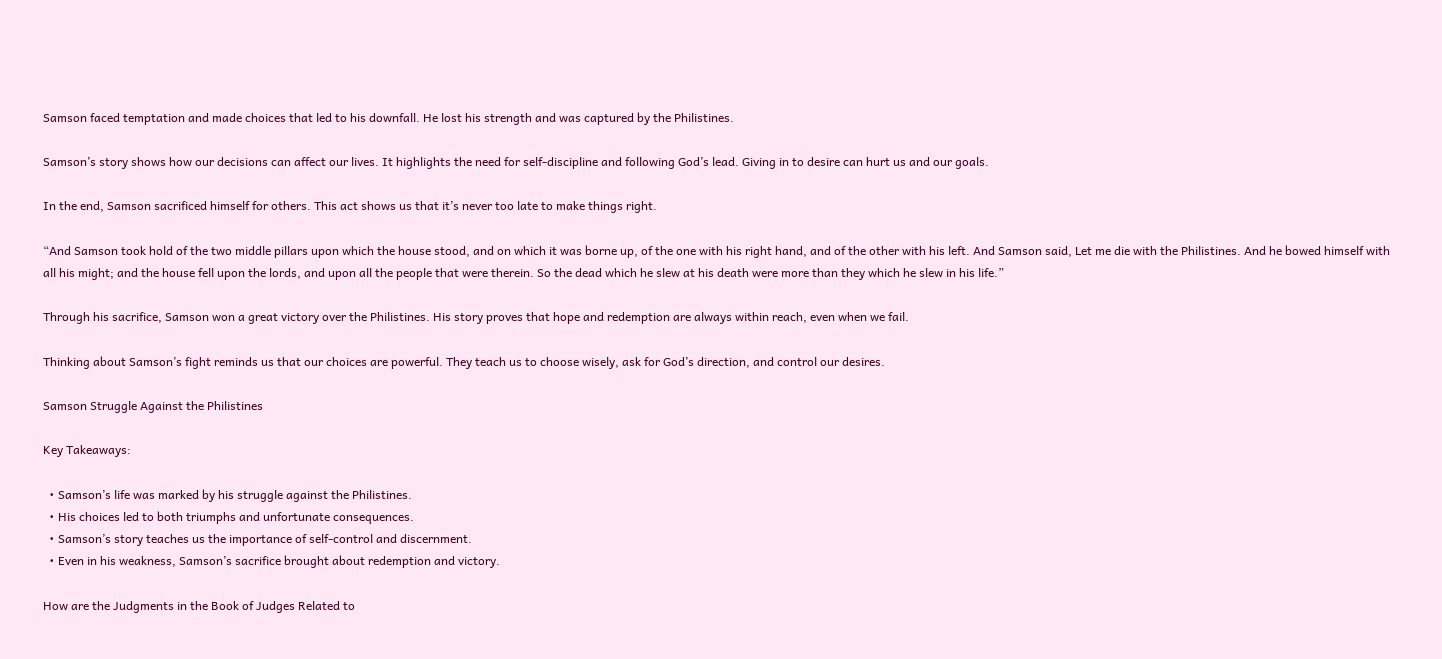Samson faced temptation and made choices that led to his downfall. He lost his strength and was captured by the Philistines.

Samson’s story shows how our decisions can affect our lives. It highlights the need for self-discipline and following God’s lead. Giving in to desire can hurt us and our goals.

In the end, Samson sacrificed himself for others. This act shows us that it’s never too late to make things right.

“And Samson took hold of the two middle pillars upon which the house stood, and on which it was borne up, of the one with his right hand, and of the other with his left. And Samson said, Let me die with the Philistines. And he bowed himself with all his might; and the house fell upon the lords, and upon all the people that were therein. So the dead which he slew at his death were more than they which he slew in his life.”

Through his sacrifice, Samson won a great victory over the Philistines. His story proves that hope and redemption are always within reach, even when we fail.

Thinking about Samson’s fight reminds us that our choices are powerful. They teach us to choose wisely, ask for God’s direction, and control our desires.

Samson Struggle Against the Philistines

Key Takeaways:

  • Samson’s life was marked by his struggle against the Philistines.
  • His choices led to both triumphs and unfortunate consequences.
  • Samson’s story teaches us the importance of self-control and discernment.
  • Even in his weakness, Samson’s sacrifice brought about redemption and victory.

How are the Judgments in the Book of Judges Related to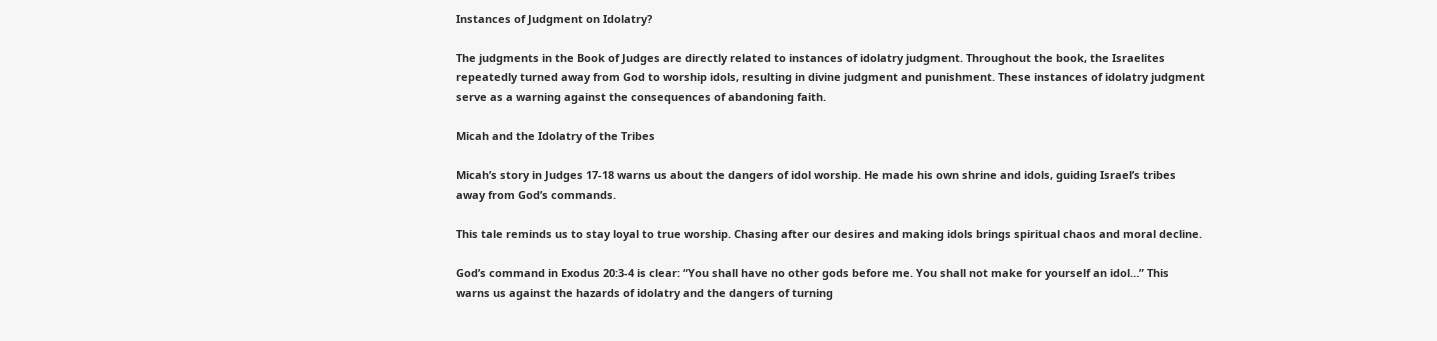Instances of Judgment on Idolatry?

The judgments in the Book of Judges are directly related to instances of idolatry judgment. Throughout the book, the Israelites repeatedly turned away from God to worship idols, resulting in divine judgment and punishment. These instances of idolatry judgment serve as a warning against the consequences of abandoning faith.

Micah and the Idolatry of the Tribes

Micah’s story in Judges 17-18 warns us about the dangers of idol worship. He made his own shrine and idols, guiding Israel’s tribes away from God’s commands.

This tale reminds us to stay loyal to true worship. Chasing after our desires and making idols brings spiritual chaos and moral decline.

God’s command in Exodus 20:3-4 is clear: “You shall have no other gods before me. You shall not make for yourself an idol…” This warns us against the hazards of idolatry and the dangers of turning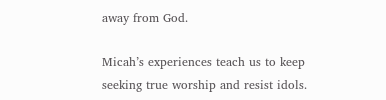away from God.

Micah’s experiences teach us to keep seeking true worship and resist idols.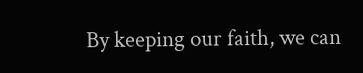By keeping our faith, we can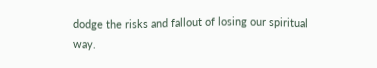dodge the risks and fallout of losing our spiritual way.